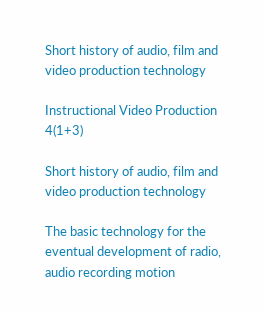Short history of audio, film and video production technology

Instructional Video Production 4(1+3)

Short history of audio, film and video production technology

The basic technology for the eventual development of radio, audio recording motion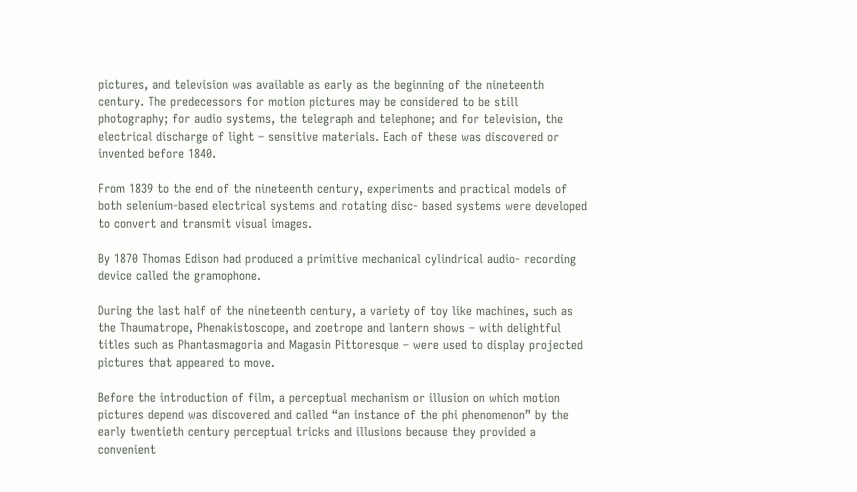pictures, and television was available as early as the beginning of the nineteenth century. The predecessors for motion pictures may be considered to be still photography; for audio systems, the telegraph and telephone; and for television, the electrical discharge of light – sensitive materials. Each of these was discovered or invented before 1840.

From 1839 to the end of the nineteenth century, experiments and practical models of both selenium-based electrical systems and rotating disc- based systems were developed to convert and transmit visual images.

By 1870 Thomas Edison had produced a primitive mechanical cylindrical audio- recording device called the gramophone.

During the last half of the nineteenth century, a variety of toy like machines, such as the Thaumatrope, Phenakistoscope, and zoetrope and lantern shows – with delightful titles such as Phantasmagoria and Magasin Pittoresque – were used to display projected pictures that appeared to move.

Before the introduction of film, a perceptual mechanism or illusion on which motion pictures depend was discovered and called “an instance of the phi phenomenon” by the early twentieth century perceptual tricks and illusions because they provided a convenient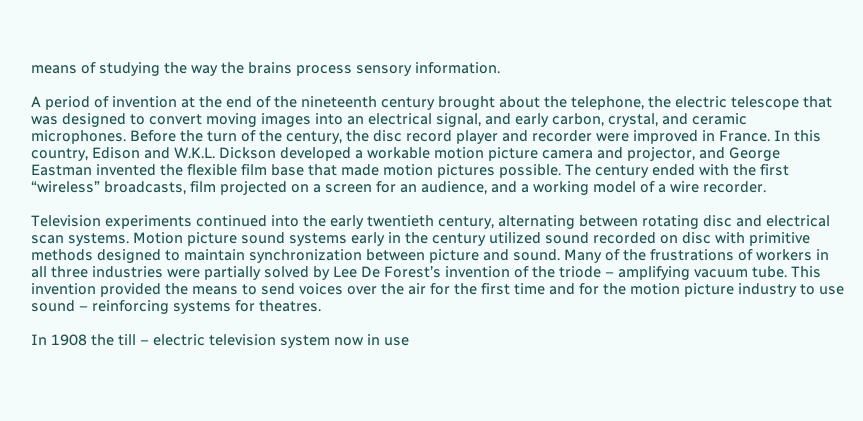means of studying the way the brains process sensory information.

A period of invention at the end of the nineteenth century brought about the telephone, the electric telescope that was designed to convert moving images into an electrical signal, and early carbon, crystal, and ceramic microphones. Before the turn of the century, the disc record player and recorder were improved in France. In this country, Edison and W.K.L. Dickson developed a workable motion picture camera and projector, and George Eastman invented the flexible film base that made motion pictures possible. The century ended with the first “wireless” broadcasts, film projected on a screen for an audience, and a working model of a wire recorder.

Television experiments continued into the early twentieth century, alternating between rotating disc and electrical scan systems. Motion picture sound systems early in the century utilized sound recorded on disc with primitive methods designed to maintain synchronization between picture and sound. Many of the frustrations of workers in all three industries were partially solved by Lee De Forest’s invention of the triode – amplifying vacuum tube. This invention provided the means to send voices over the air for the first time and for the motion picture industry to use sound – reinforcing systems for theatres.

In 1908 the till – electric television system now in use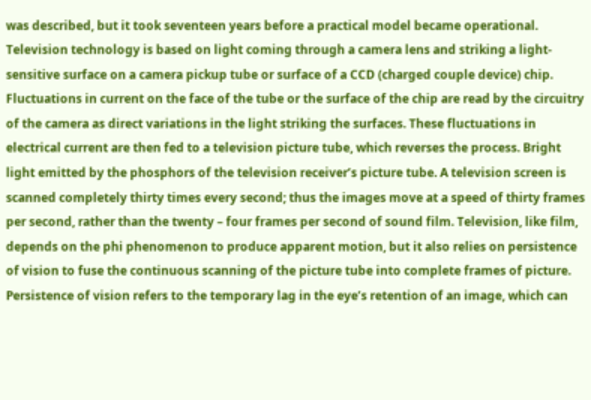was described, but it took seventeen years before a practical model became operational. Television technology is based on light coming through a camera lens and striking a light- sensitive surface on a camera pickup tube or surface of a CCD (charged couple device) chip. Fluctuations in current on the face of the tube or the surface of the chip are read by the circuitry of the camera as direct variations in the light striking the surfaces. These fluctuations in electrical current are then fed to a television picture tube, which reverses the process. Bright light emitted by the phosphors of the television receiver’s picture tube. A television screen is scanned completely thirty times every second; thus the images move at a speed of thirty frames per second, rather than the twenty – four frames per second of sound film. Television, like film, depends on the phi phenomenon to produce apparent motion, but it also relies on persistence of vision to fuse the continuous scanning of the picture tube into complete frames of picture. Persistence of vision refers to the temporary lag in the eye’s retention of an image, which can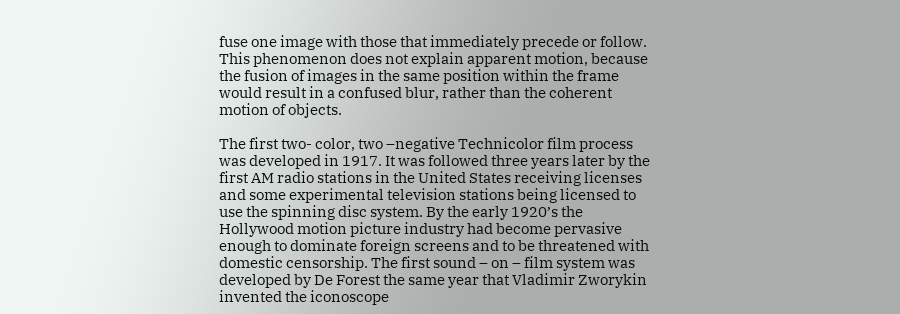fuse one image with those that immediately precede or follow. This phenomenon does not explain apparent motion, because the fusion of images in the same position within the frame would result in a confused blur, rather than the coherent motion of objects.

The first two- color, two –negative Technicolor film process was developed in 1917. It was followed three years later by the first AM radio stations in the United States receiving licenses and some experimental television stations being licensed to use the spinning disc system. By the early 1920’s the Hollywood motion picture industry had become pervasive enough to dominate foreign screens and to be threatened with domestic censorship. The first sound – on – film system was developed by De Forest the same year that Vladimir Zworykin invented the iconoscope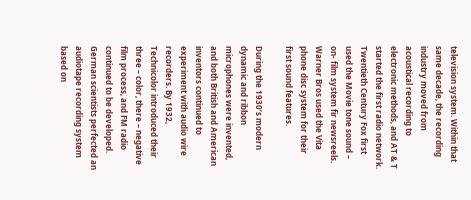television system. Within that same decade, the recording industry moved from acoustical recording to electronic methods, and AT & T started the first radio network. Twentieth Century Fox first used the Movie tone sound – on- film system fir newsreels. Warner Bros used the Vita phone disc system for their first sound features.

During the 1930’s modern dynamic and ribbon microphones were invented, and both British and American inventors continued to experiment with audio wire recorders. By 1932, Technicolor introduced their three – color, there – negative film process, and FM radio continued to be developed. German scientists perfected an audiotape recording system based on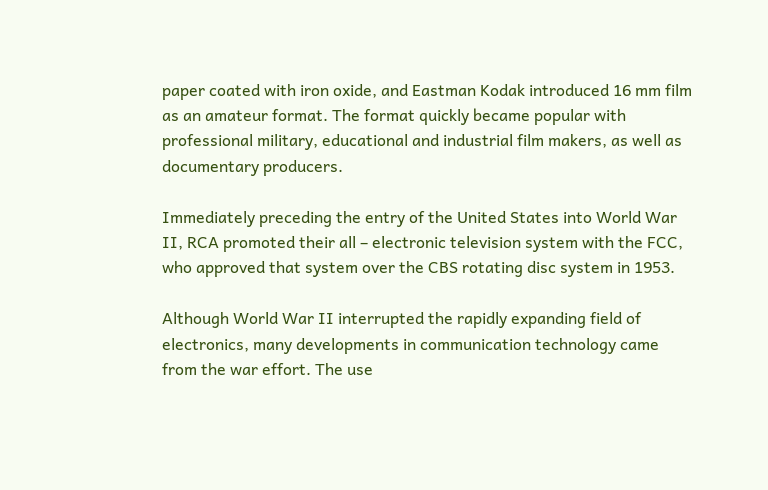paper coated with iron oxide, and Eastman Kodak introduced 16 mm film as an amateur format. The format quickly became popular with professional military, educational and industrial film makers, as well as documentary producers.

Immediately preceding the entry of the United States into World War II, RCA promoted their all – electronic television system with the FCC, who approved that system over the CBS rotating disc system in 1953.

Although World War II interrupted the rapidly expanding field of electronics, many developments in communication technology came from the war effort. The use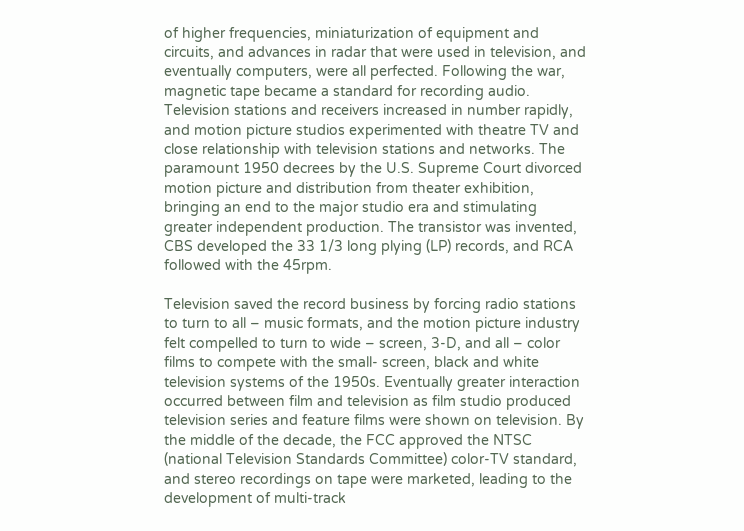of higher frequencies, miniaturization of equipment and circuits, and advances in radar that were used in television, and eventually computers, were all perfected. Following the war, magnetic tape became a standard for recording audio. Television stations and receivers increased in number rapidly, and motion picture studios experimented with theatre TV and close relationship with television stations and networks. The paramount 1950 decrees by the U.S. Supreme Court divorced motion picture and distribution from theater exhibition, bringing an end to the major studio era and stimulating greater independent production. The transistor was invented, CBS developed the 33 1/3 long plying (LP) records, and RCA followed with the 45rpm.

Television saved the record business by forcing radio stations to turn to all – music formats, and the motion picture industry felt compelled to turn to wide – screen, 3-D, and all – color films to compete with the small- screen, black and white television systems of the 1950s. Eventually greater interaction occurred between film and television as film studio produced television series and feature films were shown on television. By the middle of the decade, the FCC approved the NTSC (national Television Standards Committee) color-TV standard, and stereo recordings on tape were marketed, leading to the development of multi-track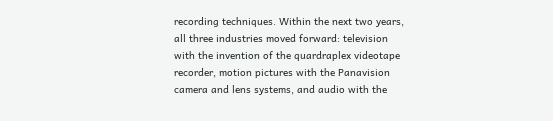recording techniques. Within the next two years, all three industries moved forward: television with the invention of the quardraplex videotape recorder, motion pictures with the Panavision camera and lens systems, and audio with the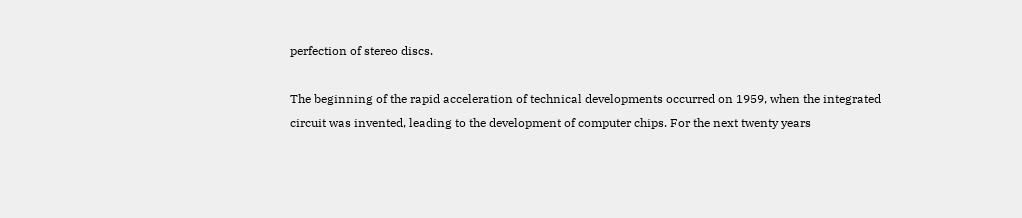perfection of stereo discs.

The beginning of the rapid acceleration of technical developments occurred on 1959, when the integrated circuit was invented, leading to the development of computer chips. For the next twenty years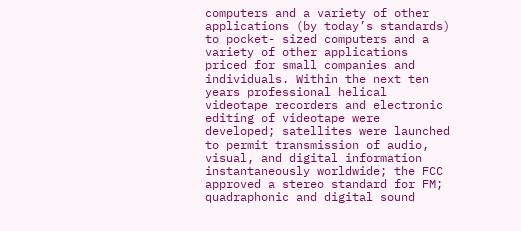computers and a variety of other applications (by today’s standards) to pocket- sized computers and a variety of other applications priced for small companies and individuals. Within the next ten years professional helical videotape recorders and electronic editing of videotape were developed; satellites were launched to permit transmission of audio, visual, and digital information instantaneously worldwide; the FCC approved a stereo standard for FM; quadraphonic and digital sound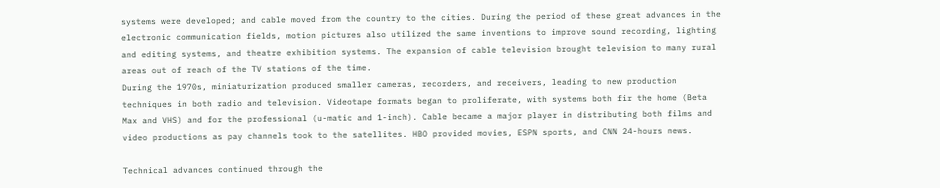systems were developed; and cable moved from the country to the cities. During the period of these great advances in the electronic communication fields, motion pictures also utilized the same inventions to improve sound recording, lighting and editing systems, and theatre exhibition systems. The expansion of cable television brought television to many rural areas out of reach of the TV stations of the time.
During the 1970s, miniaturization produced smaller cameras, recorders, and receivers, leading to new production techniques in both radio and television. Videotape formats began to proliferate, with systems both fir the home (Beta Max and VHS) and for the professional (u-matic and 1-inch). Cable became a major player in distributing both films and video productions as pay channels took to the satellites. HBO provided movies, ESPN sports, and CNN 24-hours news.

Technical advances continued through the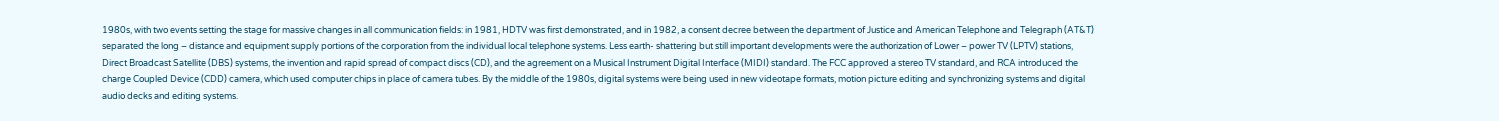1980s, with two events setting the stage for massive changes in all communication fields: in 1981, HDTV was first demonstrated, and in 1982, a consent decree between the department of Justice and American Telephone and Telegraph (AT&T) separated the long – distance and equipment supply portions of the corporation from the individual local telephone systems. Less earth- shattering but still important developments were the authorization of Lower – power TV (LPTV) stations, Direct Broadcast Satellite (DBS) systems, the invention and rapid spread of compact discs (CD), and the agreement on a Musical Instrument Digital Interface (MIDI) standard. The FCC approved a stereo TV standard, and RCA introduced the charge Coupled Device (CDD) camera, which used computer chips in place of camera tubes. By the middle of the 1980s, digital systems were being used in new videotape formats, motion picture editing and synchronizing systems and digital audio decks and editing systems.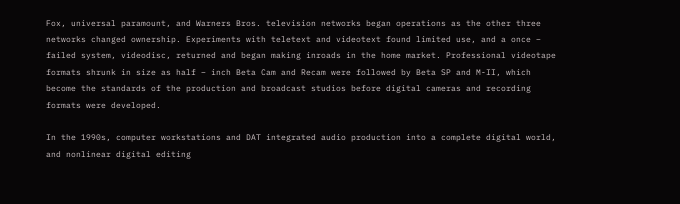Fox, universal paramount, and Warners Bros. television networks began operations as the other three networks changed ownership. Experiments with teletext and videotext found limited use, and a once – failed system, videodisc, returned and began making inroads in the home market. Professional videotape formats shrunk in size as half – inch Beta Cam and Recam were followed by Beta SP and M-II, which become the standards of the production and broadcast studios before digital cameras and recording formats were developed.

In the 1990s, computer workstations and DAT integrated audio production into a complete digital world, and nonlinear digital editing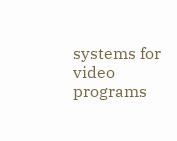systems for video programs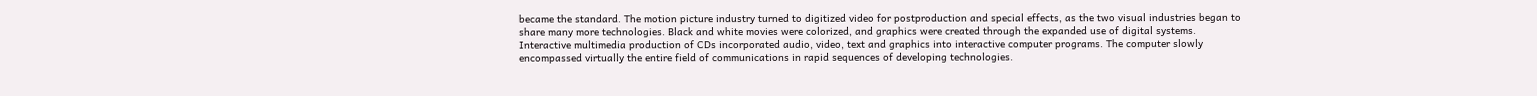became the standard. The motion picture industry turned to digitized video for postproduction and special effects, as the two visual industries began to share many more technologies. Black and white movies were colorized, and graphics were created through the expanded use of digital systems. Interactive multimedia production of CDs incorporated audio, video, text and graphics into interactive computer programs. The computer slowly encompassed virtually the entire field of communications in rapid sequences of developing technologies.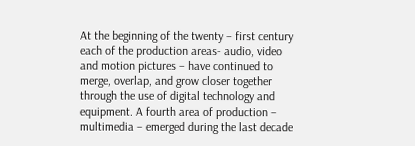At the beginning of the twenty – first century each of the production areas- audio, video and motion pictures – have continued to merge, overlap, and grow closer together through the use of digital technology and equipment. A fourth area of production – multimedia – emerged during the last decade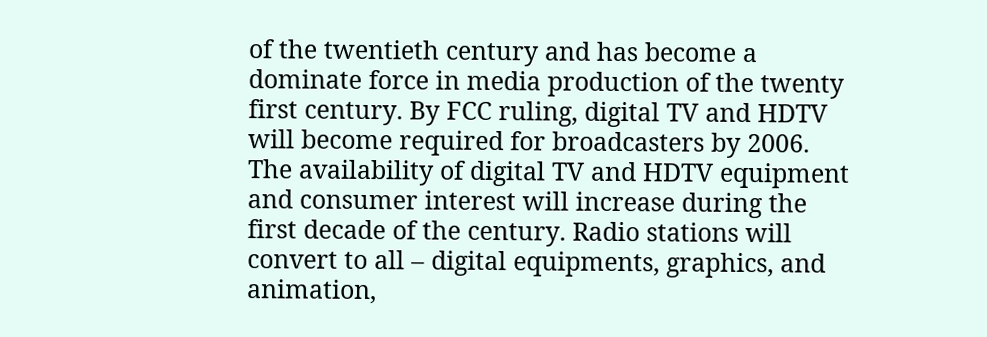of the twentieth century and has become a dominate force in media production of the twenty first century. By FCC ruling, digital TV and HDTV will become required for broadcasters by 2006. The availability of digital TV and HDTV equipment and consumer interest will increase during the first decade of the century. Radio stations will convert to all – digital equipments, graphics, and animation,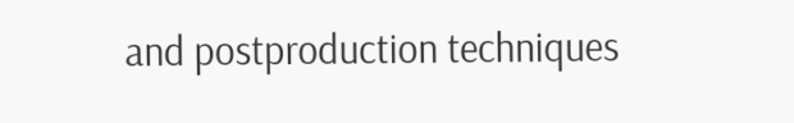and postproduction techniques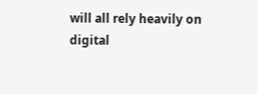will all rely heavily on digital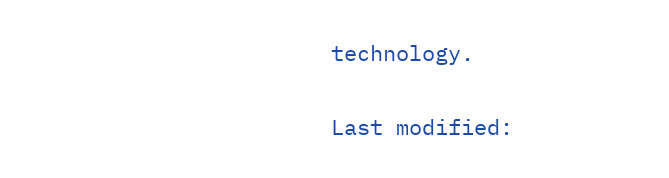technology.

Last modified: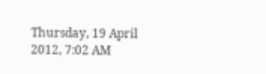Thursday, 19 April 2012, 7:02 AM